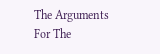The Arguments For The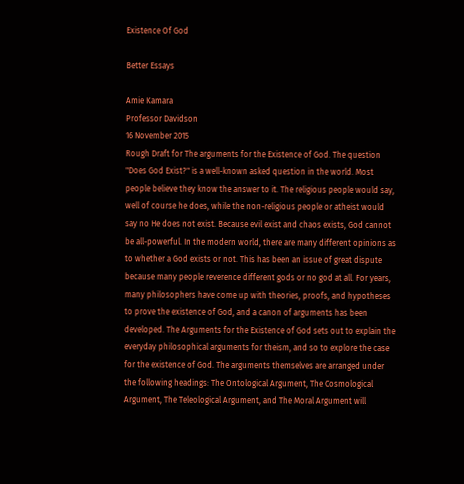Existence Of God

Better Essays

Amie Kamara
Professor Davidson
16 November 2015
Rough Draft for The arguments for the Existence of God. The question "Does God Exist?" is a well-known asked question in the world. Most people believe they know the answer to it. The religious people would say, well of course he does, while the non-religious people or atheist would say no He does not exist. Because evil exist and chaos exists, God cannot be all-powerful. In the modern world, there are many different opinions as to whether a God exists or not. This has been an issue of great dispute because many people reverence different gods or no god at all. For years, many philosophers have come up with theories, proofs, and hypotheses to prove the existence of God, and a canon of arguments has been developed. The Arguments for the Existence of God sets out to explain the everyday philosophical arguments for theism, and so to explore the case for the existence of God. The arguments themselves are arranged under the following headings: The Ontological Argument, The Cosmological Argument, The Teleological Argument, and The Moral Argument will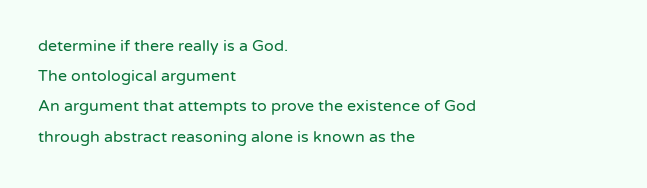determine if there really is a God.
The ontological argument
An argument that attempts to prove the existence of God through abstract reasoning alone is known as the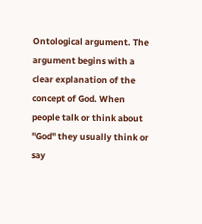Ontological argument. The argument begins with a clear explanation of the concept of God. When people talk or think about "God" they usually think or say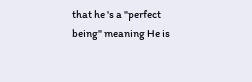that he 's a "perfect being" meaning He is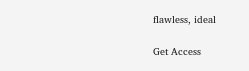flawless, ideal

Get Access